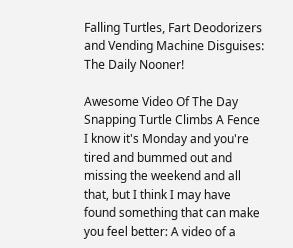Falling Turtles, Fart Deodorizers and Vending Machine Disguises: The Daily Nooner!

Awesome Video Of The Day Snapping Turtle Climbs A Fence I know it's Monday and you're tired and bummed out and missing the weekend and all that, but I think I may have found something that can make you feel better: A video of a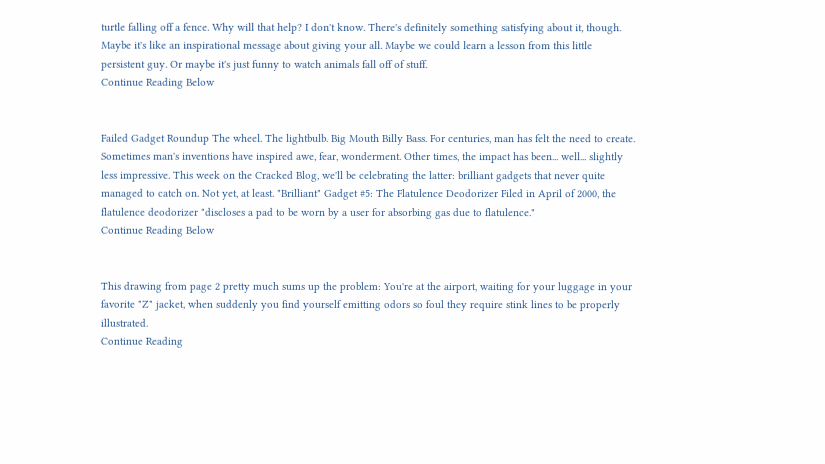turtle falling off a fence. Why will that help? I don't know. There's definitely something satisfying about it, though. Maybe it's like an inspirational message about giving your all. Maybe we could learn a lesson from this little persistent guy. Or maybe it's just funny to watch animals fall off of stuff.
Continue Reading Below


Failed Gadget Roundup The wheel. The lightbulb. Big Mouth Billy Bass. For centuries, man has felt the need to create. Sometimes man's inventions have inspired awe, fear, wonderment. Other times, the impact has been... well... slightly less impressive. This week on the Cracked Blog, we'll be celebrating the latter: brilliant gadgets that never quite managed to catch on. Not yet, at least. "Brilliant" Gadget #5: The Flatulence Deodorizer Filed in April of 2000, the flatulence deodorizer "discloses a pad to be worn by a user for absorbing gas due to flatulence."
Continue Reading Below


This drawing from page 2 pretty much sums up the problem: You're at the airport, waiting for your luggage in your favorite "Z" jacket, when suddenly you find yourself emitting odors so foul they require stink lines to be properly illustrated.
Continue Reading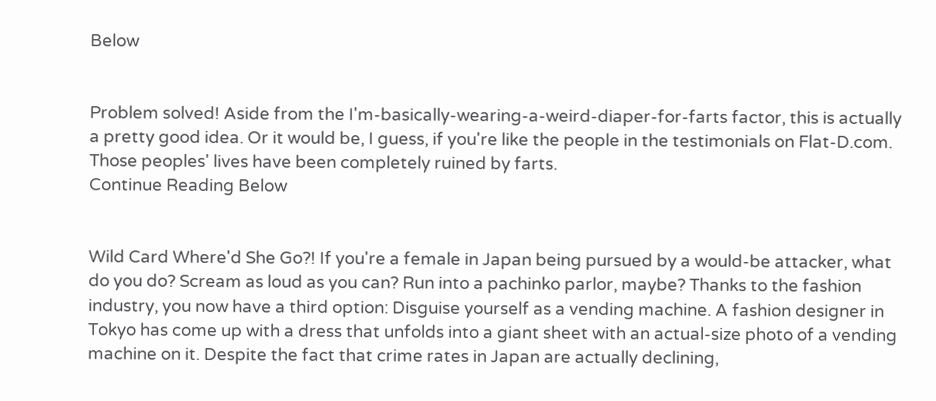Below


Problem solved! Aside from the I'm-basically-wearing-a-weird-diaper-for-farts factor, this is actually a pretty good idea. Or it would be, I guess, if you're like the people in the testimonials on Flat-D.com. Those peoples' lives have been completely ruined by farts.
Continue Reading Below


Wild Card Where'd She Go?! If you're a female in Japan being pursued by a would-be attacker, what do you do? Scream as loud as you can? Run into a pachinko parlor, maybe? Thanks to the fashion industry, you now have a third option: Disguise yourself as a vending machine. A fashion designer in Tokyo has come up with a dress that unfolds into a giant sheet with an actual-size photo of a vending machine on it. Despite the fact that crime rates in Japan are actually declining,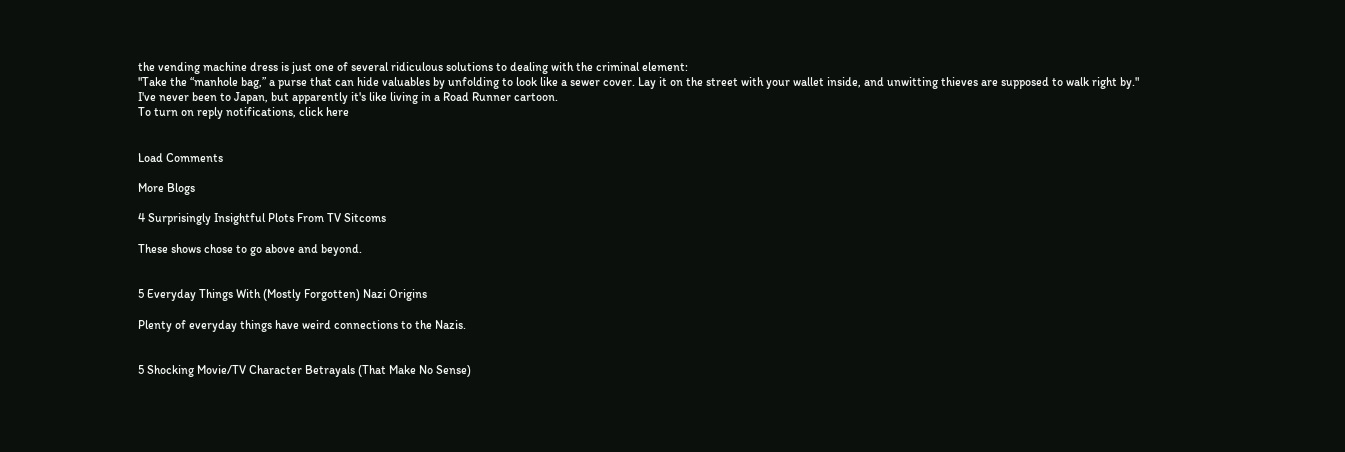the vending machine dress is just one of several ridiculous solutions to dealing with the criminal element:
"Take the “manhole bag,” a purse that can hide valuables by unfolding to look like a sewer cover. Lay it on the street with your wallet inside, and unwitting thieves are supposed to walk right by."
I've never been to Japan, but apparently it's like living in a Road Runner cartoon.
To turn on reply notifications, click here


Load Comments

More Blogs

4 Surprisingly Insightful Plots From TV Sitcoms

These shows chose to go above and beyond.


5 Everyday Things With (Mostly Forgotten) Nazi Origins

Plenty of everyday things have weird connections to the Nazis.


5 Shocking Movie/TV Character Betrayals (That Make No Sense)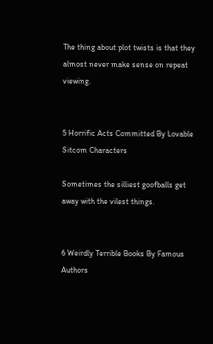The thing about plot twists is that they almost never make sense on repeat viewing.


5 Horrific Acts Committed By Lovable Sitcom Characters

Sometimes the silliest goofballs get away with the vilest things.


6 Weirdly Terrible Books By Famous Authors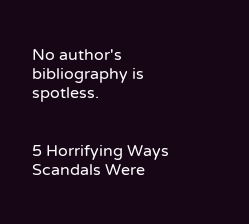No author's bibliography is spotless.


5 Horrifying Ways Scandals Were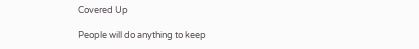Covered Up

People will do anything to keep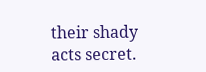their shady acts secret.